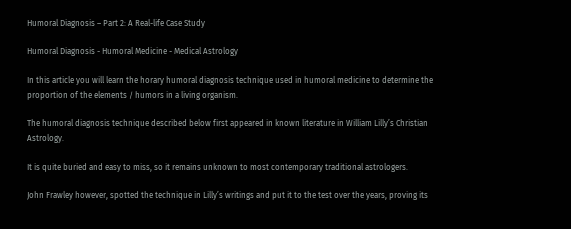Humoral Diagnosis – Part 2: A Real-life Case Study

Humoral Diagnosis - Humoral Medicine - Medical Astrology

In this article you will learn the horary humoral diagnosis technique used in humoral medicine to determine the proportion of the elements / humors in a living organism.

The humoral diagnosis technique described below first appeared in known literature in William Lilly’s Christian Astrology.

It is quite buried and easy to miss, so it remains unknown to most contemporary traditional astrologers.

John Frawley however, spotted the technique in Lilly’s writings and put it to the test over the years, proving its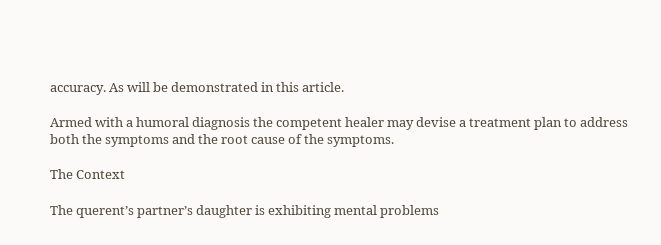accuracy. As will be demonstrated in this article.

Armed with a humoral diagnosis the competent healer may devise a treatment plan to address both the symptoms and the root cause of the symptoms.

The Context

The querent’s partner’s daughter is exhibiting mental problems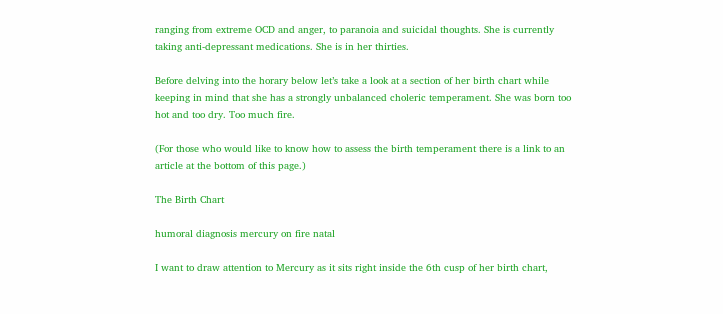ranging from extreme OCD and anger, to paranoia and suicidal thoughts. She is currently taking anti-depressant medications. She is in her thirties.

Before delving into the horary below let’s take a look at a section of her birth chart while keeping in mind that she has a strongly unbalanced choleric temperament. She was born too hot and too dry. Too much fire.

(For those who would like to know how to assess the birth temperament there is a link to an article at the bottom of this page.)

The Birth Chart

humoral diagnosis mercury on fire natal

I want to draw attention to Mercury as it sits right inside the 6th cusp of her birth chart,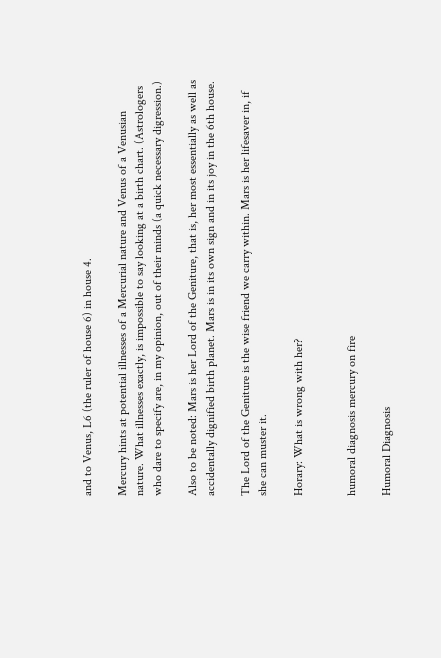and to Venus, L6 (the ruler of house 6) in house 4.

Mercury hints at potential illnesses of a Mercurial nature and Venus of a Venusian nature. What illnesses exactly, is impossible to say looking at a birth chart. (Astrologers who dare to specify are, in my opinion, out of their minds (a quick necessary digression.)

Also to be noted: Mars is her Lord of the Geniture, that is, her most essentially as well as accidentally dignified birth planet. Mars is in its own sign and in its joy in the 6th house.

The Lord of the Geniture is the wise friend we carry within. Mars is her lifesaver in, if she can muster it.

Horary: What is wrong with her?


humoral diagnosis mercury on fire

Humoral Diagnosis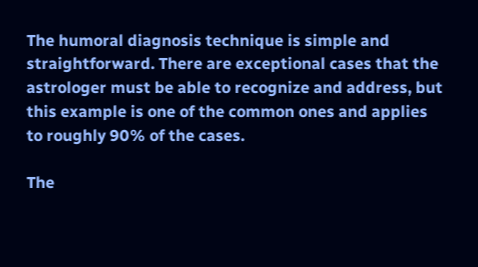The humoral diagnosis technique is simple and straightforward. There are exceptional cases that the astrologer must be able to recognize and address, but this example is one of the common ones and applies to roughly 90% of the cases.

The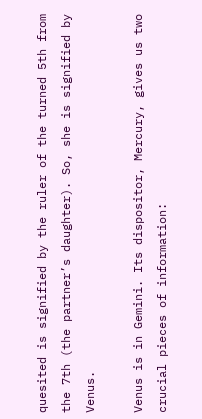quesited is signified by the ruler of the turned 5th from the 7th (the partner’s daughter). So, she is signified by Venus.

Venus is in Gemini. Its dispositor, Mercury, gives us two crucial pieces of information: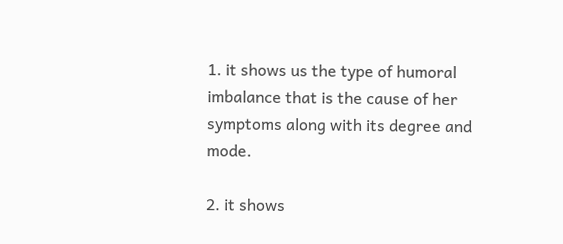1. it shows us the type of humoral imbalance that is the cause of her symptoms along with its degree and mode.

2. it shows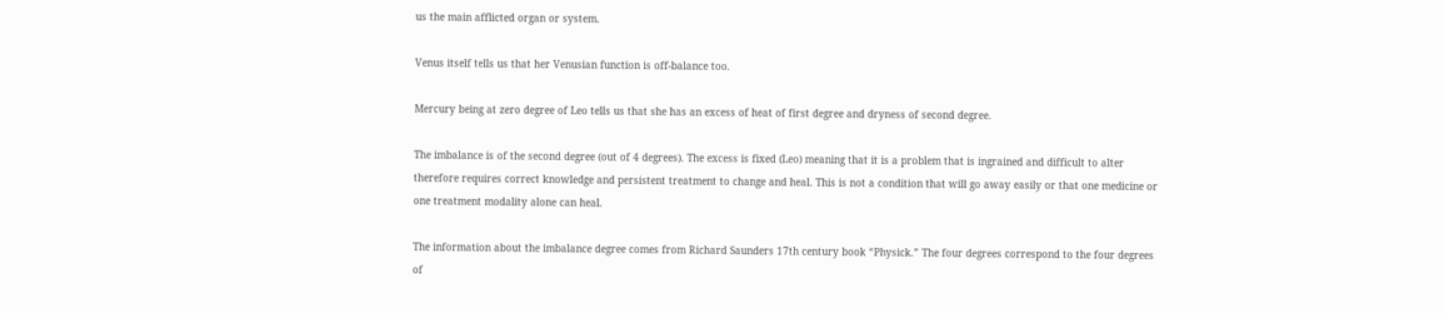us the main afflicted organ or system.

Venus itself tells us that her Venusian function is off-balance too.

Mercury being at zero degree of Leo tells us that she has an excess of heat of first degree and dryness of second degree.

The imbalance is of the second degree (out of 4 degrees). The excess is fixed (Leo) meaning that it is a problem that is ingrained and difficult to alter therefore requires correct knowledge and persistent treatment to change and heal. This is not a condition that will go away easily or that one medicine or one treatment modality alone can heal.

The information about the imbalance degree comes from Richard Saunders 17th century book “Physick.” The four degrees correspond to the four degrees of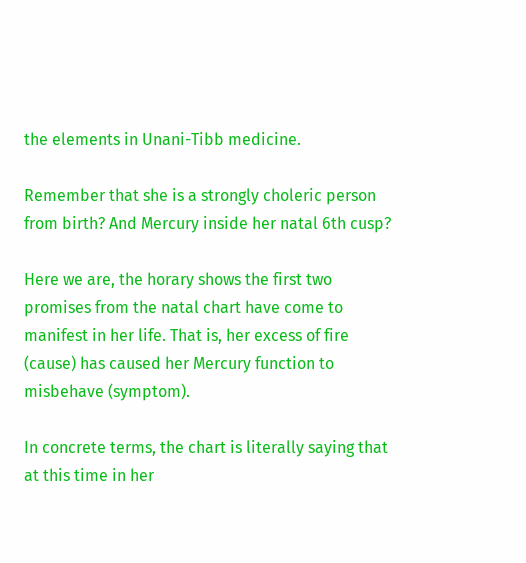the elements in Unani-Tibb medicine.

Remember that she is a strongly choleric person from birth? And Mercury inside her natal 6th cusp?

Here we are, the horary shows the first two promises from the natal chart have come to manifest in her life. That is, her excess of fire (cause) has caused her Mercury function to misbehave (symptom).

In concrete terms, the chart is literally saying that at this time in her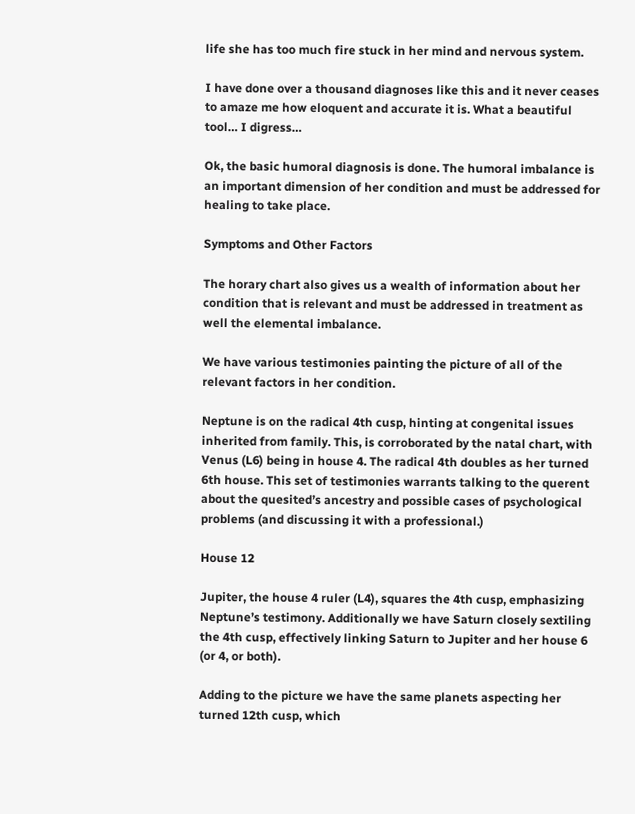life she has too much fire stuck in her mind and nervous system.

I have done over a thousand diagnoses like this and it never ceases to amaze me how eloquent and accurate it is. What a beautiful tool… I digress…

Ok, the basic humoral diagnosis is done. The humoral imbalance is an important dimension of her condition and must be addressed for healing to take place.

Symptoms and Other Factors

The horary chart also gives us a wealth of information about her condition that is relevant and must be addressed in treatment as well the elemental imbalance.

We have various testimonies painting the picture of all of the relevant factors in her condition.

Neptune is on the radical 4th cusp, hinting at congenital issues inherited from family. This, is corroborated by the natal chart, with Venus (L6) being in house 4. The radical 4th doubles as her turned 6th house. This set of testimonies warrants talking to the querent about the quesited’s ancestry and possible cases of psychological problems (and discussing it with a professional.)

House 12

Jupiter, the house 4 ruler (L4), squares the 4th cusp, emphasizing Neptune’s testimony. Additionally we have Saturn closely sextiling the 4th cusp, effectively linking Saturn to Jupiter and her house 6 (or 4, or both).

Adding to the picture we have the same planets aspecting her turned 12th cusp, which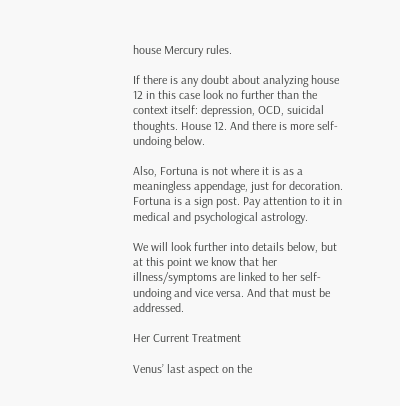house Mercury rules.

If there is any doubt about analyzing house 12 in this case look no further than the context itself: depression, OCD, suicidal thoughts. House 12. And there is more self-undoing below.

Also, Fortuna is not where it is as a meaningless appendage, just for decoration. Fortuna is a sign post. Pay attention to it in medical and psychological astrology.

We will look further into details below, but at this point we know that her illness/symptoms are linked to her self-undoing and vice versa. And that must be addressed.

Her Current Treatment

Venus’ last aspect on the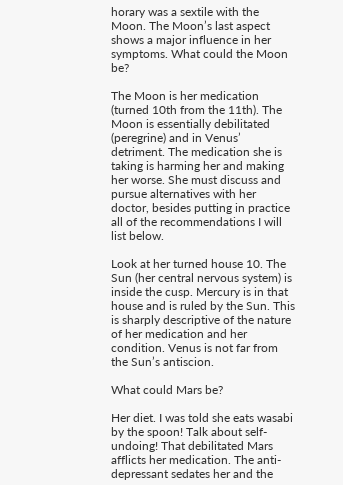horary was a sextile with the Moon. The Moon’s last aspect shows a major influence in her symptoms. What could the Moon be?

The Moon is her medication (turned 10th from the 11th). The Moon is essentially debilitated (peregrine) and in Venus’ detriment. The medication she is taking is harming her and making her worse. She must discuss and pursue alternatives with her doctor, besides putting in practice all of the recommendations I will list below.

Look at her turned house 10. The Sun (her central nervous system) is inside the cusp. Mercury is in that house and is ruled by the Sun. This is sharply descriptive of the nature of her medication and her condition. Venus is not far from the Sun’s antiscion.

What could Mars be?

Her diet. I was told she eats wasabi by the spoon! Talk about self-undoing! That debilitated Mars afflicts her medication. The anti-depressant sedates her and the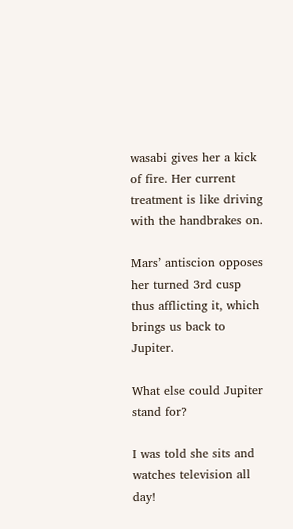wasabi gives her a kick of fire. Her current treatment is like driving with the handbrakes on.

Mars’ antiscion opposes her turned 3rd cusp thus afflicting it, which brings us back to Jupiter.

What else could Jupiter stand for?

I was told she sits and watches television all day!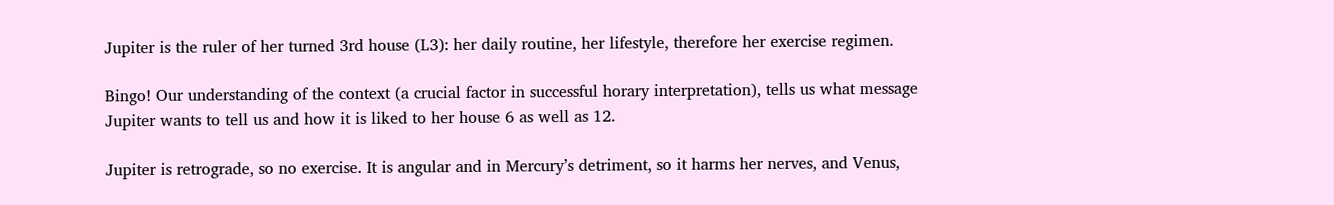Jupiter is the ruler of her turned 3rd house (L3): her daily routine, her lifestyle, therefore her exercise regimen.

Bingo! Our understanding of the context (a crucial factor in successful horary interpretation), tells us what message Jupiter wants to tell us and how it is liked to her house 6 as well as 12.

Jupiter is retrograde, so no exercise. It is angular and in Mercury’s detriment, so it harms her nerves, and Venus,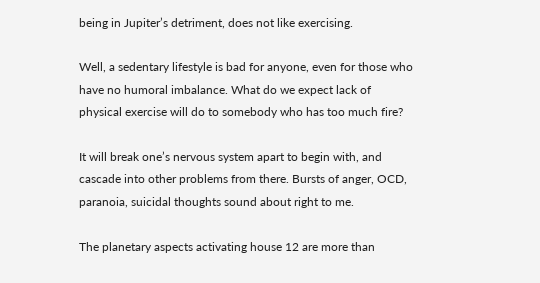being in Jupiter’s detriment, does not like exercising.

Well, a sedentary lifestyle is bad for anyone, even for those who have no humoral imbalance. What do we expect lack of physical exercise will do to somebody who has too much fire?

It will break one’s nervous system apart to begin with, and cascade into other problems from there. Bursts of anger, OCD, paranoia, suicidal thoughts sound about right to me.

The planetary aspects activating house 12 are more than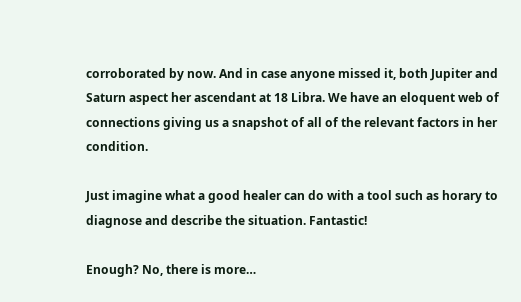corroborated by now. And in case anyone missed it, both Jupiter and Saturn aspect her ascendant at 18 Libra. We have an eloquent web of connections giving us a snapshot of all of the relevant factors in her condition.

Just imagine what a good healer can do with a tool such as horary to diagnose and describe the situation. Fantastic!

Enough? No, there is more…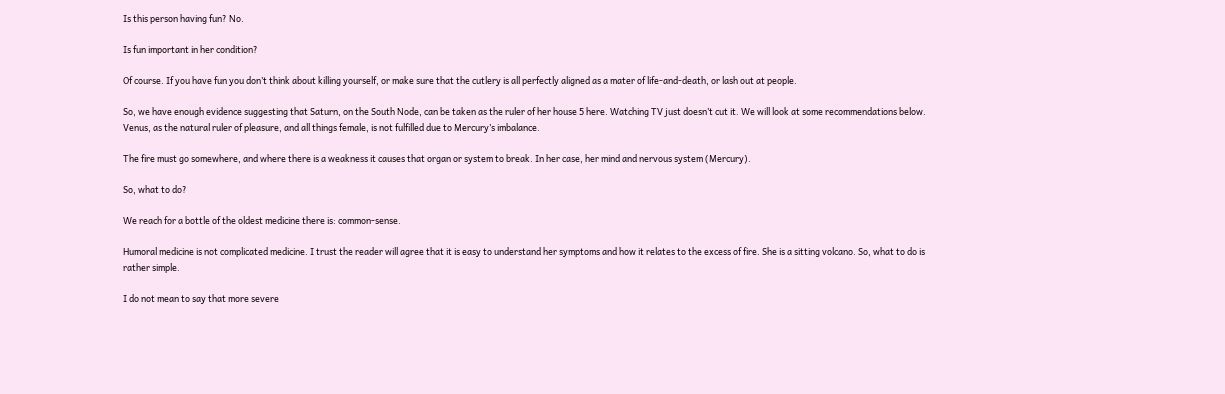Is this person having fun? No.

Is fun important in her condition?

Of course. If you have fun you don’t think about killing yourself, or make sure that the cutlery is all perfectly aligned as a mater of life-and-death, or lash out at people.

So, we have enough evidence suggesting that Saturn, on the South Node, can be taken as the ruler of her house 5 here. Watching TV just doesn’t cut it. We will look at some recommendations below. Venus, as the natural ruler of pleasure, and all things female, is not fulfilled due to Mercury’s imbalance.

The fire must go somewhere, and where there is a weakness it causes that organ or system to break. In her case, her mind and nervous system (Mercury).

So, what to do?

We reach for a bottle of the oldest medicine there is: common-sense.

Humoral medicine is not complicated medicine. I trust the reader will agree that it is easy to understand her symptoms and how it relates to the excess of fire. She is a sitting volcano. So, what to do is rather simple.

I do not mean to say that more severe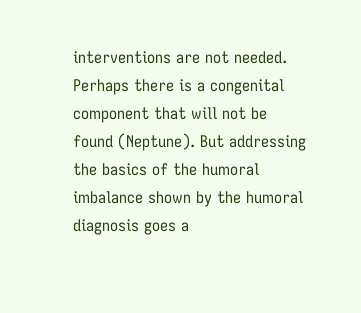interventions are not needed. Perhaps there is a congenital component that will not be found (Neptune). But addressing the basics of the humoral imbalance shown by the humoral diagnosis goes a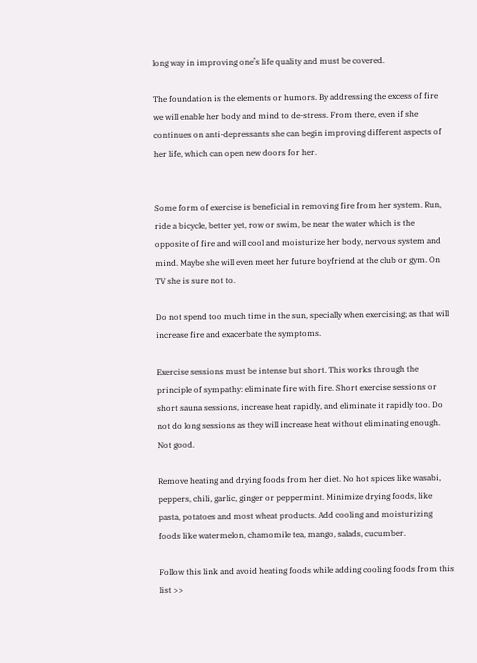long way in improving one’s life quality and must be covered.

The foundation is the elements or humors. By addressing the excess of fire we will enable her body and mind to de-stress. From there, even if she continues on anti-depressants she can begin improving different aspects of her life, which can open new doors for her.


Some form of exercise is beneficial in removing fire from her system. Run, ride a bicycle, better yet, row or swim, be near the water which is the opposite of fire and will cool and moisturize her body, nervous system and mind. Maybe she will even meet her future boyfriend at the club or gym. On TV she is sure not to.

Do not spend too much time in the sun, specially when exercising; as that will increase fire and exacerbate the symptoms.

Exercise sessions must be intense but short. This works through the principle of sympathy: eliminate fire with fire. Short exercise sessions or short sauna sessions, increase heat rapidly, and eliminate it rapidly too. Do not do long sessions as they will increase heat without eliminating enough. Not good.

Remove heating and drying foods from her diet. No hot spices like wasabi, peppers, chili, garlic, ginger or peppermint. Minimize drying foods, like pasta, potatoes and most wheat products. Add cooling and moisturizing foods like watermelon, chamomile tea, mango, salads, cucumber.

Follow this link and avoid heating foods while adding cooling foods from this list >>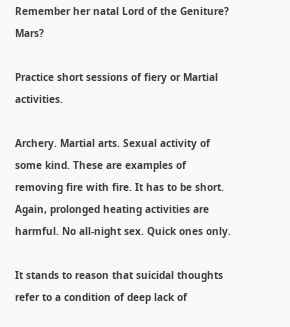Remember her natal Lord of the Geniture? Mars?

Practice short sessions of fiery or Martial activities.

Archery. Martial arts. Sexual activity of some kind. These are examples of removing fire with fire. It has to be short. Again, prolonged heating activities are harmful. No all-night sex. Quick ones only.

It stands to reason that suicidal thoughts refer to a condition of deep lack of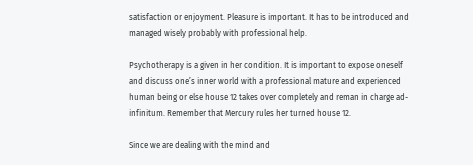satisfaction or enjoyment. Pleasure is important. It has to be introduced and managed wisely probably with professional help.

Psychotherapy is a given in her condition. It is important to expose oneself and discuss one’s inner world with a professional mature and experienced human being or else house 12 takes over completely and reman in charge ad-infinitum. Remember that Mercury rules her turned house 12.

Since we are dealing with the mind and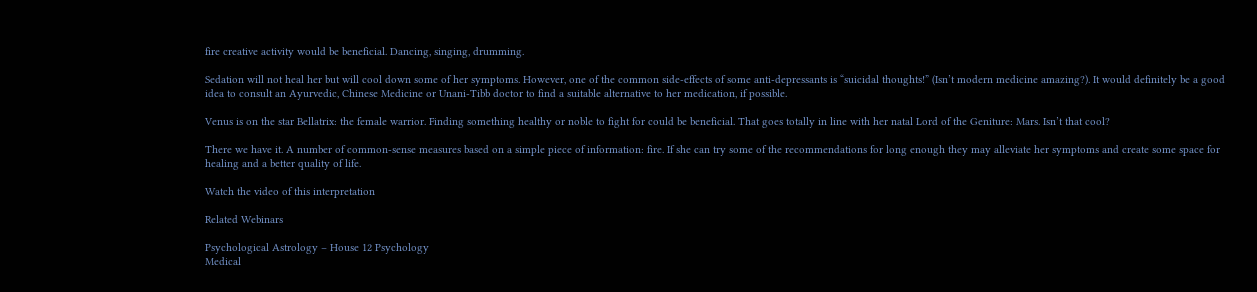fire creative activity would be beneficial. Dancing, singing, drumming.

Sedation will not heal her but will cool down some of her symptoms. However, one of the common side-effects of some anti-depressants is “suicidal thoughts!” (Isn’t modern medicine amazing?). It would definitely be a good idea to consult an Ayurvedic, Chinese Medicine or Unani-Tibb doctor to find a suitable alternative to her medication, if possible.

Venus is on the star Bellatrix: the female warrior. Finding something healthy or noble to fight for could be beneficial. That goes totally in line with her natal Lord of the Geniture: Mars. Isn’t that cool?

There we have it. A number of common-sense measures based on a simple piece of information: fire. If she can try some of the recommendations for long enough they may alleviate her symptoms and create some space for healing and a better quality of life.

Watch the video of this interpretation

Related Webinars

Psychological Astrology – House 12 Psychology
Medical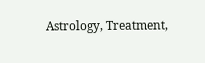Astrology, Treatment,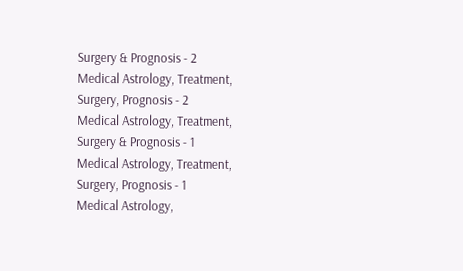Surgery & Prognosis - 2
Medical Astrology, Treatment, Surgery, Prognosis - 2
Medical Astrology, Treatment, Surgery & Prognosis - 1
Medical Astrology, Treatment, Surgery, Prognosis - 1
Medical Astrology,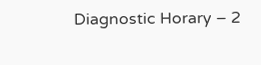Diagnostic Horary – 2